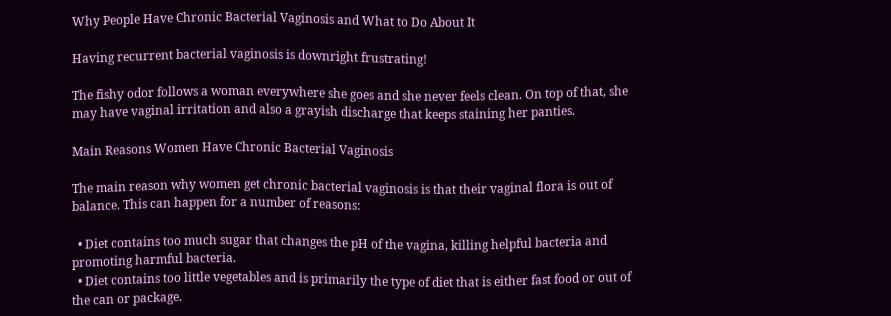Why People Have Chronic Bacterial Vaginosis and What to Do About It

Having recurrent bacterial vaginosis is downright frustrating!

The fishy odor follows a woman everywhere she goes and she never feels clean. On top of that, she may have vaginal irritation and also a grayish discharge that keeps staining her panties.

Main Reasons Women Have Chronic Bacterial Vaginosis

The main reason why women get chronic bacterial vaginosis is that their vaginal flora is out of balance. This can happen for a number of reasons:

  • Diet contains too much sugar that changes the pH of the vagina, killing helpful bacteria and promoting harmful bacteria.
  • Diet contains too little vegetables and is primarily the type of diet that is either fast food or out of the can or package.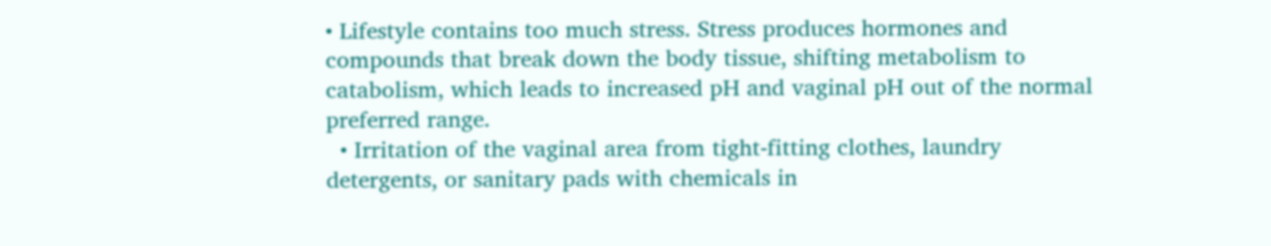• Lifestyle contains too much stress. Stress produces hormones and compounds that break down the body tissue, shifting metabolism to catabolism, which leads to increased pH and vaginal pH out of the normal preferred range.
  • Irritation of the vaginal area from tight-fitting clothes, laundry detergents, or sanitary pads with chemicals in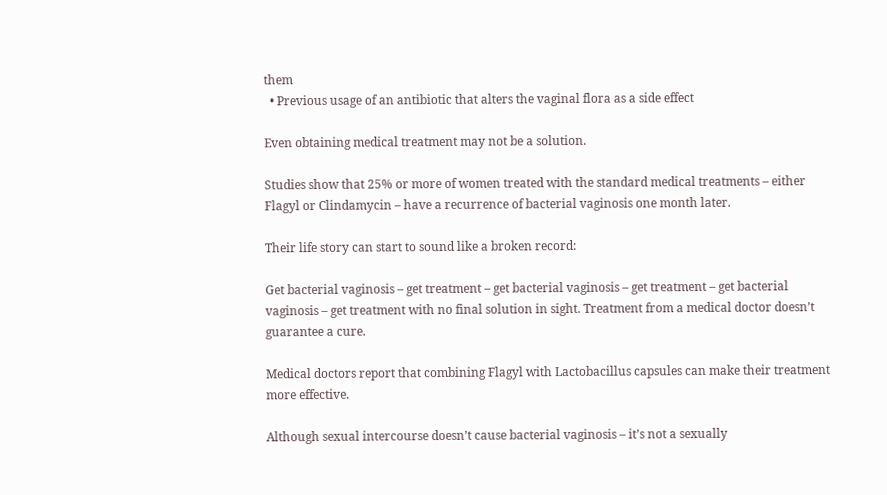them
  • Previous usage of an antibiotic that alters the vaginal flora as a side effect

Even obtaining medical treatment may not be a solution.

Studies show that 25% or more of women treated with the standard medical treatments – either Flagyl or Clindamycin – have a recurrence of bacterial vaginosis one month later.

Their life story can start to sound like a broken record:

Get bacterial vaginosis – get treatment – get bacterial vaginosis – get treatment – get bacterial vaginosis – get treatment with no final solution in sight. Treatment from a medical doctor doesn’t guarantee a cure.

Medical doctors report that combining Flagyl with Lactobacillus capsules can make their treatment more effective.

Although sexual intercourse doesn’t cause bacterial vaginosis – it’s not a sexually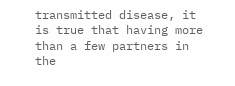transmitted disease, it is true that having more than a few partners in the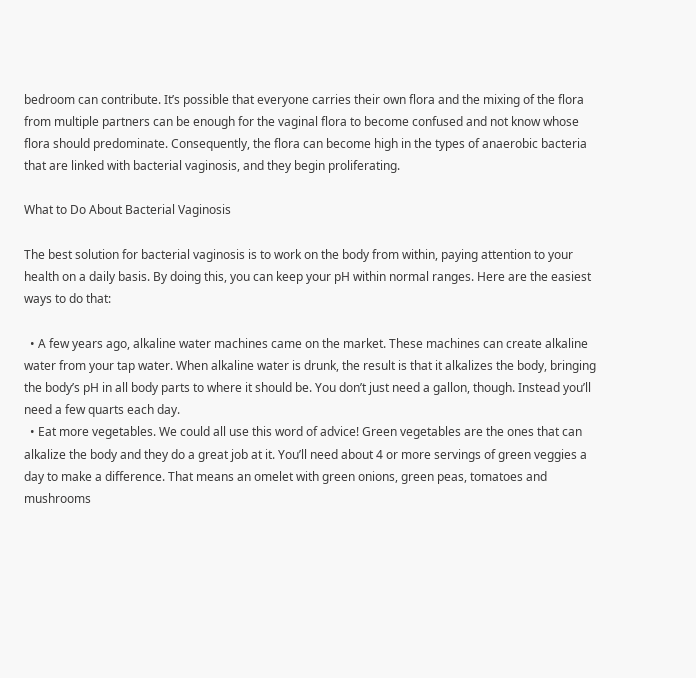bedroom can contribute. It’s possible that everyone carries their own flora and the mixing of the flora from multiple partners can be enough for the vaginal flora to become confused and not know whose flora should predominate. Consequently, the flora can become high in the types of anaerobic bacteria that are linked with bacterial vaginosis, and they begin proliferating.

What to Do About Bacterial Vaginosis

The best solution for bacterial vaginosis is to work on the body from within, paying attention to your health on a daily basis. By doing this, you can keep your pH within normal ranges. Here are the easiest ways to do that:

  • A few years ago, alkaline water machines came on the market. These machines can create alkaline water from your tap water. When alkaline water is drunk, the result is that it alkalizes the body, bringing the body’s pH in all body parts to where it should be. You don’t just need a gallon, though. Instead you’ll need a few quarts each day.
  • Eat more vegetables. We could all use this word of advice! Green vegetables are the ones that can alkalize the body and they do a great job at it. You’ll need about 4 or more servings of green veggies a day to make a difference. That means an omelet with green onions, green peas, tomatoes and mushrooms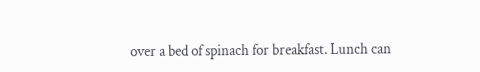over a bed of spinach for breakfast. Lunch can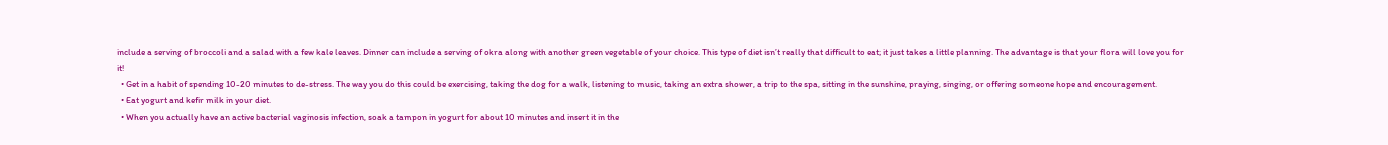include a serving of broccoli and a salad with a few kale leaves. Dinner can include a serving of okra along with another green vegetable of your choice. This type of diet isn’t really that difficult to eat; it just takes a little planning. The advantage is that your flora will love you for it!
  • Get in a habit of spending 10-20 minutes to de-stress. The way you do this could be exercising, taking the dog for a walk, listening to music, taking an extra shower, a trip to the spa, sitting in the sunshine, praying, singing, or offering someone hope and encouragement.
  • Eat yogurt and kefir milk in your diet.
  • When you actually have an active bacterial vaginosis infection, soak a tampon in yogurt for about 10 minutes and insert it in the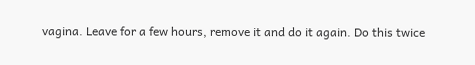vagina. Leave for a few hours, remove it and do it again. Do this twice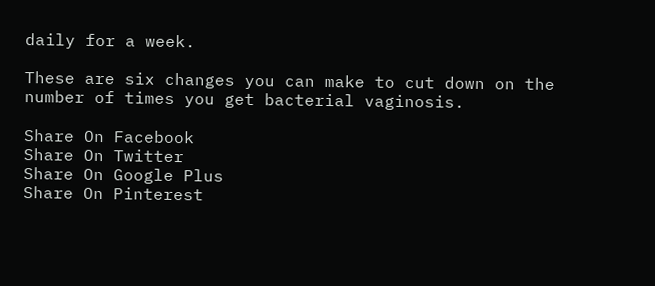daily for a week.

These are six changes you can make to cut down on the number of times you get bacterial vaginosis.

Share On Facebook
Share On Twitter
Share On Google Plus
Share On Pinterest